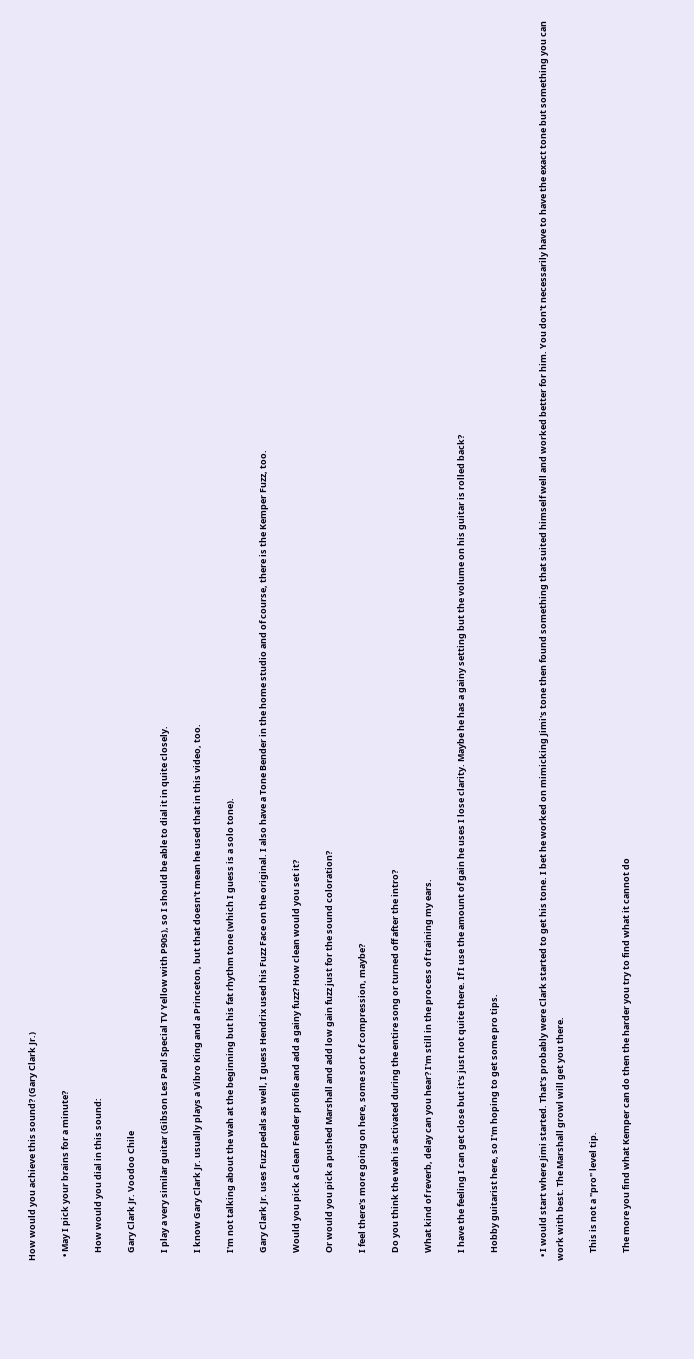How would you achieve this sound? (Gary Clark Jr.)

  • May I pick your brains for a minute?

    How would you dial in this sound:

    Gary Clark Jr. Voodoo Chile

    I play a very similar guitar (Gibson Les Paul Special TV Yellow with P90s), so I should be able to dial it in quite closely.

    I know Gary Clark Jr. usually plays a Vibro King and a Princeton, but that doesn't mean he used that in this video, too.

    I'm not talking about the wah at the beginning but his fat rhythm tone (which I guess is a solo tone).

    Gary Clark Jr. uses Fuzz pedals as well, I guess Hendrix used his Fuzz Face on the original. I also have a Tone Bender in the home studio and of course, there is the Kemper Fuzz, too.

    Would you pick a Clean Fender profile and add a gainy fuzz? How clean would you set it?

    Or would you pick a pushed Marshall and add low gain fuzz just for the sound coloration?

    I feel there's more going on here, some sort of compression, maybe?

    Do you think the wah is activated during the entire song or turned off after the intro?

    What kind of reverb, delay can you hear? I'm still in the process of training my ears.

    I have the feeling I can get close but it's just not quite there. If I use the amount of gain he uses I lose clarity. Maybe he has a gainy setting but the volume on his guitar is rolled back?

    Hobby guitarist here, so I'm hoping to get some pro tips.


  • I would start where Jimi started. That's probably were Clark started to get his tone. I bet he worked on mimicking Jimi's tone then found something that suited himself well and worked better for him. You don't necessarily have to have the exact tone but something you can work with best. The Marshall growl will get you there.

    This is not a "pro" level tip.

    The more you find what Kemper can do then the harder you try to find what it cannot do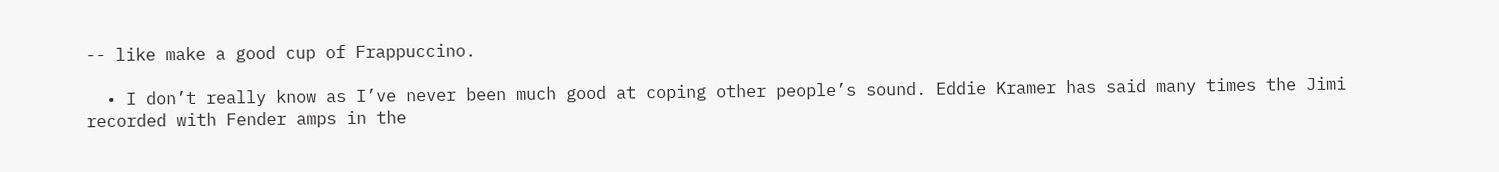-- like make a good cup of Frappuccino.

  • I don’t really know as I’ve never been much good at coping other people’s sound. Eddie Kramer has said many times the Jimi recorded with Fender amps in the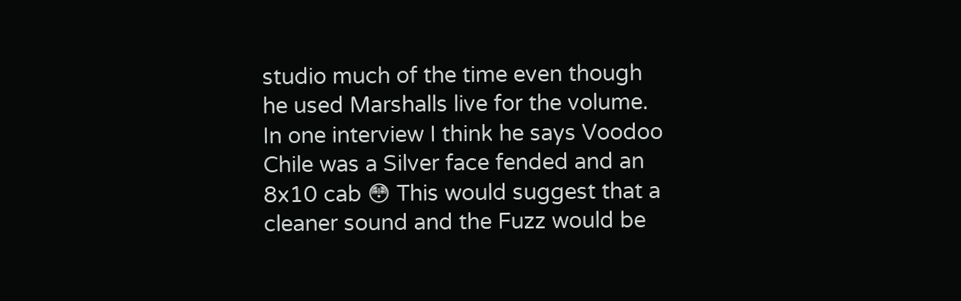studio much of the time even though he used Marshalls live for the volume. In one interview I think he says Voodoo Chile was a Silver face fended and an 8x10 cab 😳 This would suggest that a cleaner sound and the Fuzz would be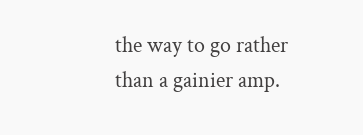the way to go rather than a gainier amp.